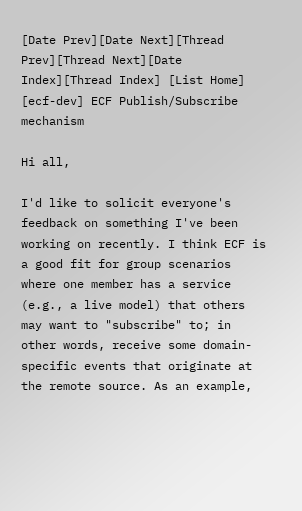[Date Prev][Date Next][Thread Prev][Thread Next][Date Index][Thread Index] [List Home]
[ecf-dev] ECF Publish/Subscribe mechanism

Hi all,

I'd like to solicit everyone's feedback on something I've been working on recently. I think ECF is a good fit for group scenarios where one member has a service (e.g., a live model) that others may want to "subscribe" to; in other words, receive some domain-specific events that originate at the remote source. As an example,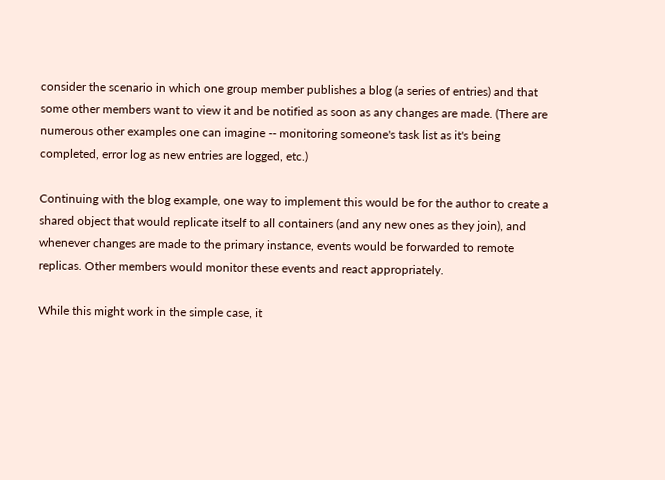consider the scenario in which one group member publishes a blog (a series of entries) and that some other members want to view it and be notified as soon as any changes are made. (There are numerous other examples one can imagine -- monitoring someone's task list as it's being completed, error log as new entries are logged, etc.)

Continuing with the blog example, one way to implement this would be for the author to create a shared object that would replicate itself to all containers (and any new ones as they join), and whenever changes are made to the primary instance, events would be forwarded to remote replicas. Other members would monitor these events and react appropriately.

While this might work in the simple case, it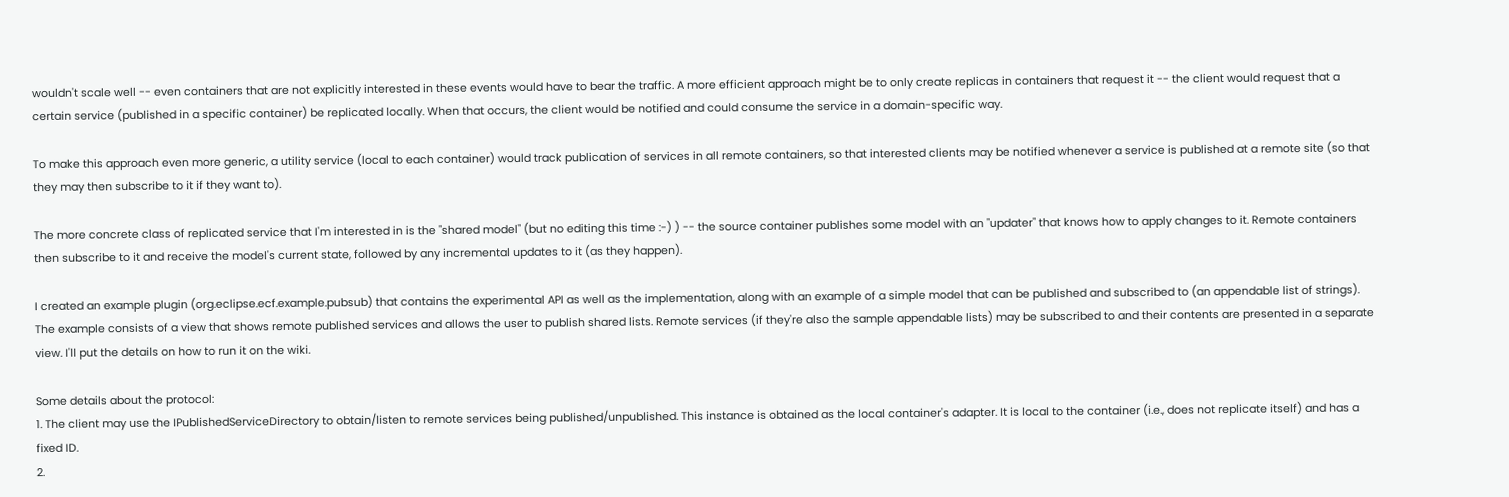wouldn't scale well -- even containers that are not explicitly interested in these events would have to bear the traffic. A more efficient approach might be to only create replicas in containers that request it -- the client would request that a certain service (published in a specific container) be replicated locally. When that occurs, the client would be notified and could consume the service in a domain-specific way.

To make this approach even more generic, a utility service (local to each container) would track publication of services in all remote containers, so that interested clients may be notified whenever a service is published at a remote site (so that they may then subscribe to it if they want to).

The more concrete class of replicated service that I'm interested in is the "shared model" (but no editing this time :-) ) -- the source container publishes some model with an "updater" that knows how to apply changes to it. Remote containers then subscribe to it and receive the model's current state, followed by any incremental updates to it (as they happen).

I created an example plugin (org.eclipse.ecf.example.pubsub) that contains the experimental API as well as the implementation, along with an example of a simple model that can be published and subscribed to (an appendable list of strings). The example consists of a view that shows remote published services and allows the user to publish shared lists. Remote services (if they're also the sample appendable lists) may be subscribed to and their contents are presented in a separate view. I'll put the details on how to run it on the wiki.

Some details about the protocol:
1. The client may use the IPublishedServiceDirectory to obtain/listen to remote services being published/unpublished. This instance is obtained as the local container's adapter. It is local to the container (i.e., does not replicate itself) and has a fixed ID.
2.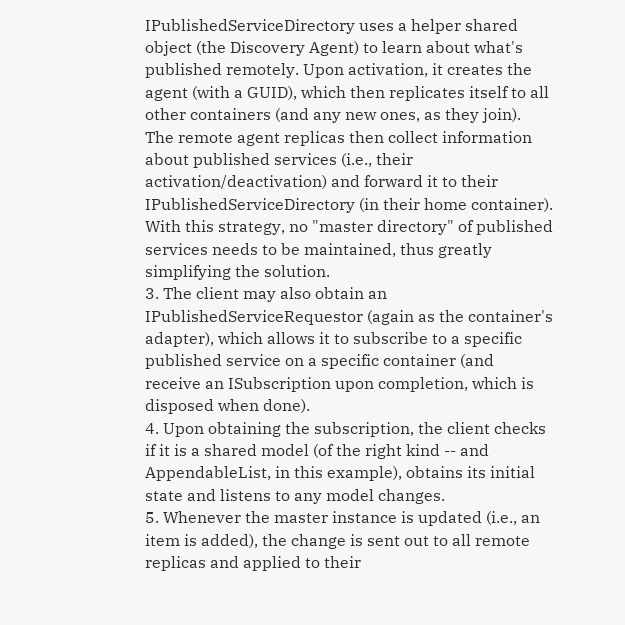IPublishedServiceDirectory uses a helper shared object (the Discovery Agent) to learn about what's published remotely. Upon activation, it creates the agent (with a GUID), which then replicates itself to all other containers (and any new ones, as they join). The remote agent replicas then collect information about published services (i.e., their activation/deactivation) and forward it to their IPublishedServiceDirectory (in their home container). With this strategy, no "master directory" of published services needs to be maintained, thus greatly simplifying the solution.
3. The client may also obtain an IPublishedServiceRequestor (again as the container's adapter), which allows it to subscribe to a specific published service on a specific container (and receive an ISubscription upon completion, which is disposed when done).
4. Upon obtaining the subscription, the client checks if it is a shared model (of the right kind -- and AppendableList, in this example), obtains its initial state and listens to any model changes.
5. Whenever the master instance is updated (i.e., an item is added), the change is sent out to all remote replicas and applied to their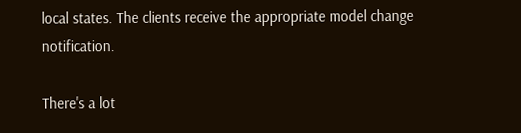local states. The clients receive the appropriate model change notification.

There's a lot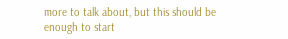more to talk about, but this should be enough to start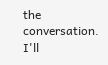the conversation. I'll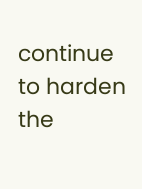continue to harden the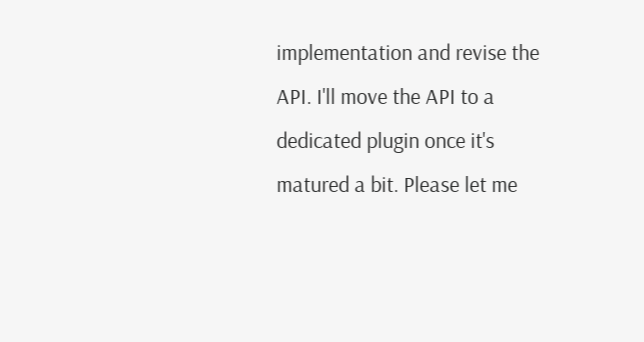implementation and revise the API. I'll move the API to a dedicated plugin once it's matured a bit. Please let me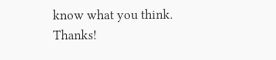know what you think. Thanks!